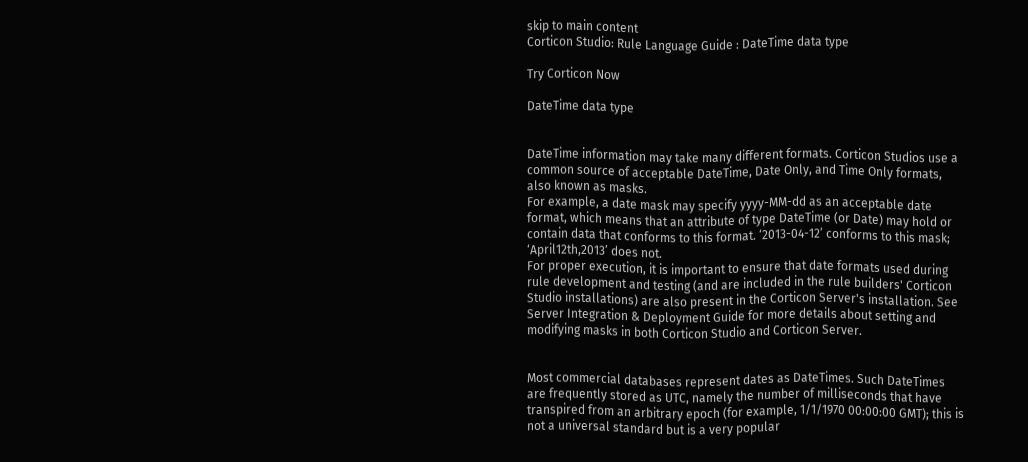skip to main content
Corticon Studio: Rule Language Guide : DateTime data type

Try Corticon Now

DateTime data type


DateTime information may take many different formats. Corticon Studios use a common source of acceptable DateTime, Date Only, and Time Only formats, also known as masks.
For example, a date mask may specify yyyy-MM-dd as an acceptable date format, which means that an attribute of type DateTime (or Date) may hold or contain data that conforms to this format. ‘2013-04-12’ conforms to this mask; ‘April12th,2013’ does not.
For proper execution, it is important to ensure that date formats used during rule development and testing (and are included in the rule builders' Corticon Studio installations) are also present in the Corticon Server's installation. See Server Integration & Deployment Guide for more details about setting and modifying masks in both Corticon Studio and Corticon Server.


Most commercial databases represent dates as DateTimes. Such DateTimes are frequently stored as UTC, namely the number of milliseconds that have transpired from an arbitrary epoch (for example, 1/1/1970 00:00:00 GMT); this is not a universal standard but is a very popular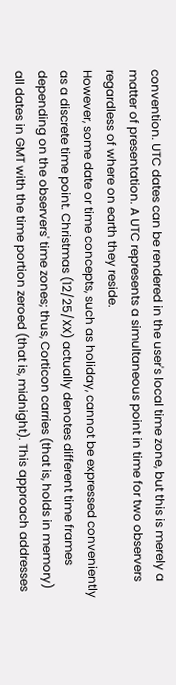convention. UTC dates can be rendered in the user's local time zone, but this is merely a matter of presentation. A UTC represents a simultaneous point in time for two observers regardless of where on earth they reside.
However, some date or time concepts, such as holiday, cannot be expressed conveniently as a discrete time point. Christmas (12/25/XX) actually denotes different time frames depending on the observers' time zones; thus, Corticon carries (that is, holds in memory) all dates in GMT with the time portion zeroed (that is, midnight). This approach addresses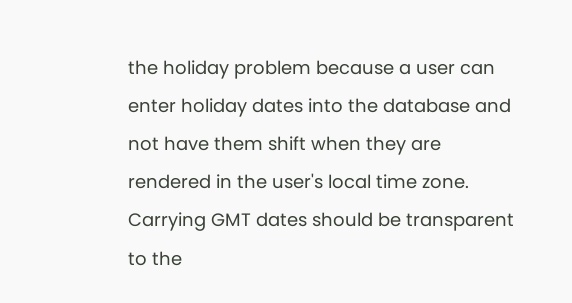the holiday problem because a user can enter holiday dates into the database and not have them shift when they are rendered in the user's local time zone.
Carrying GMT dates should be transparent to the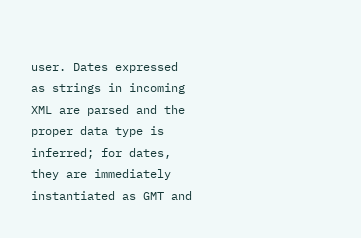user. Dates expressed as strings in incoming XML are parsed and the proper data type is inferred; for dates, they are immediately instantiated as GMT and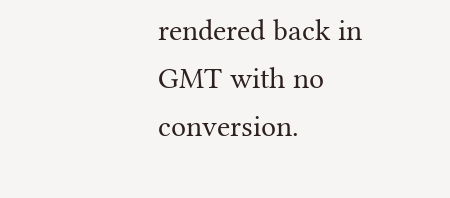rendered back in GMT with no conversion.